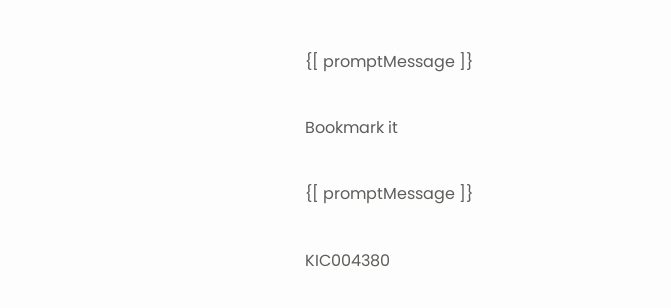{[ promptMessage ]}

Bookmark it

{[ promptMessage ]}

KIC004380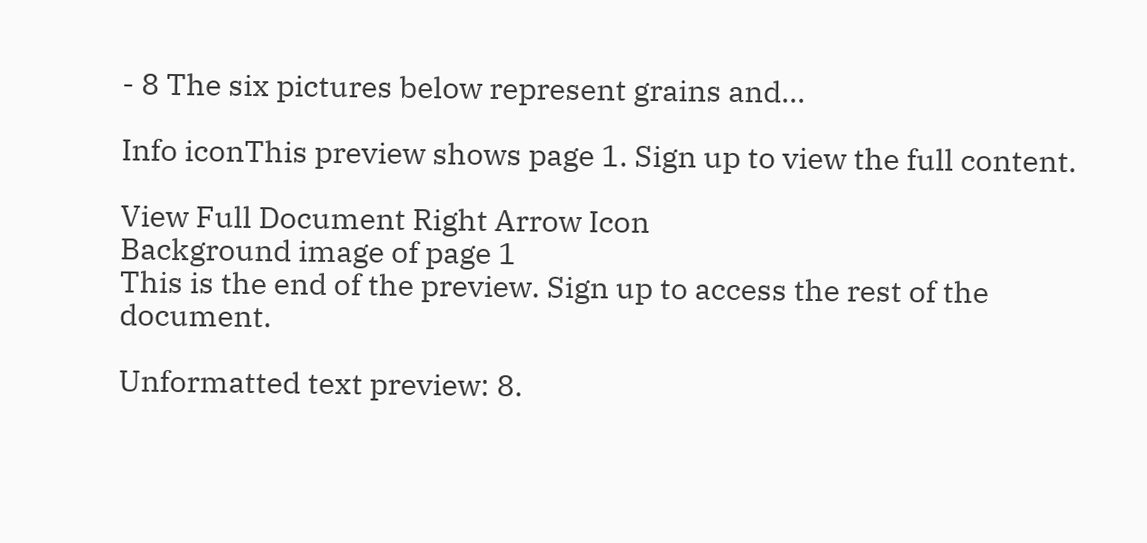- 8 The six pictures below represent grains and...

Info iconThis preview shows page 1. Sign up to view the full content.

View Full Document Right Arrow Icon
Background image of page 1
This is the end of the preview. Sign up to access the rest of the document.

Unformatted text preview: 8.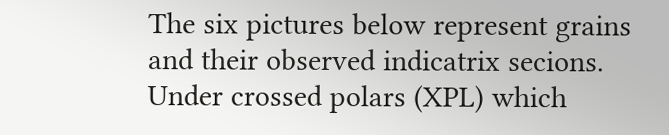The six pictures below represent grains and their observed indicatrix secions. Under crossed polars (XPL) which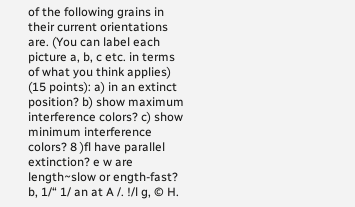of the following grains in their current orientations are. (You can label each picture a, b, c etc. in terms of what you think applies) (15 points): a) in an extinct position? b) show maximum interference colors? c) show minimum interference colors? 8 )fl have parallel extinction? e w are length~slow or ength-fast? b, 1/“ 1/ an at A /. !/l g, © H.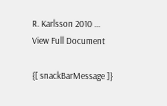R. Karlsson 2010 ...
View Full Document

{[ snackBarMessage ]}